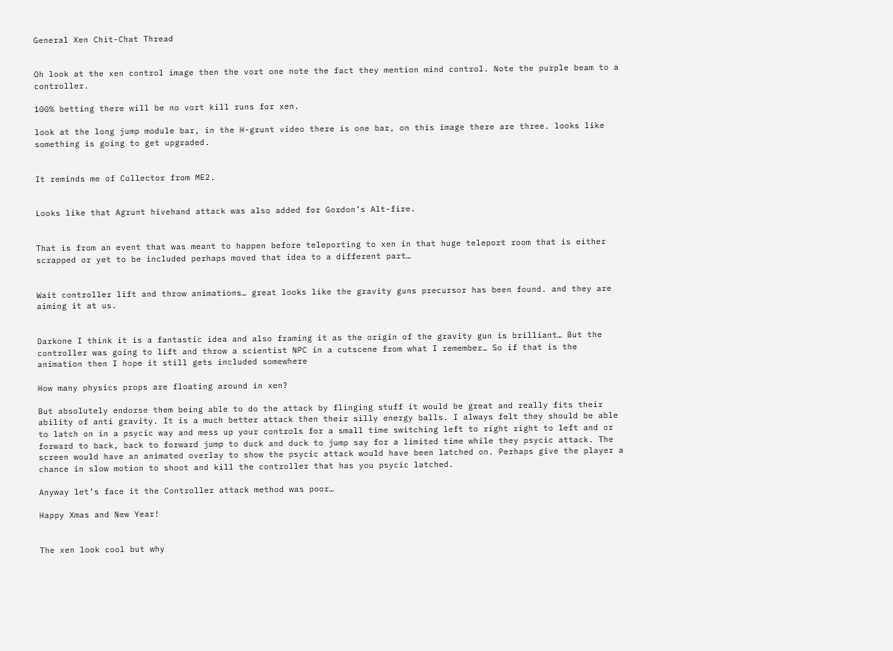General Xen Chit-Chat Thread


Oh look at the xen control image then the vort one note the fact they mention mind control. Note the purple beam to a controller.

100% betting there will be no vort kill runs for xen.

look at the long jump module bar, in the H-grunt video there is one bar, on this image there are three. looks like something is going to get upgraded.


It reminds me of Collector from ME2.


Looks like that Agrunt hivehand attack was also added for Gordon’s Alt-fire.


That is from an event that was meant to happen before teleporting to xen in that huge teleport room that is either scrapped or yet to be included perhaps moved that idea to a different part…


Wait controller lift and throw animations… great looks like the gravity guns precursor has been found. and they are aiming it at us.


Darkone I think it is a fantastic idea and also framing it as the origin of the gravity gun is brilliant… But the controller was going to lift and throw a scientist NPC in a cutscene from what I remember… So if that is the animation then I hope it still gets included somewhere

How many physics props are floating around in xen?

But absolutely endorse them being able to do the attack by flinging stuff it would be great and really fits their ability of anti gravity. It is a much better attack then their silly energy balls. I always felt they should be able to latch on in a psycic way and mess up your controls for a small time switching left to right right to left and or forward to back, back to forward jump to duck and duck to jump say for a limited time while they psycic attack. The screen would have an animated overlay to show the psycic attack would have been latched on. Perhaps give the player a chance in slow motion to shoot and kill the controller that has you psycic latched.

Anyway let’s face it the Controller attack method was poor…

Happy Xmas and New Year!


The xen look cool but why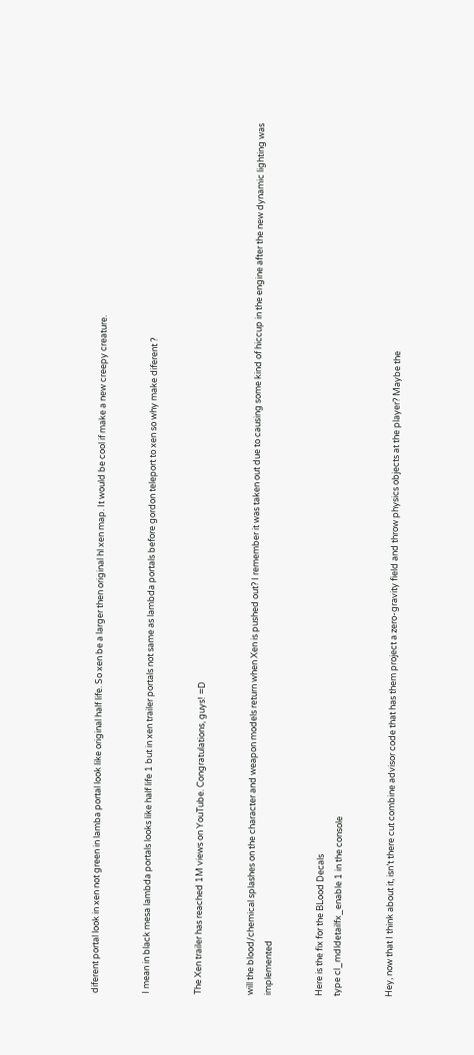diferent portal look in xen not green in lamba portal look like original half life. So xen be a larger then original hl xen map. It would be cool if make a new creepy creature.


I mean in black mesa lambda portals looks like half life 1 but in xen trailer portals not same as lambda portals before gordon teleport to xen so why make diferent ?


The Xen trailer has reached 1M views on YouTube. Congratulations, guys! =D


will the blood/chemical splashes on the character and weapon models return when Xen is pushed out? I remember it was taken out due to causing some kind of hiccup in the engine after the new dynamic lighting was implemented


Here is the fix for the BLood Decals
type cl_mdldetailfx_enable 1 in the console


Hey, now that I think about it, isn’t there cut combine advisor code that has them project a zero-gravity field and throw physics objects at the player? Maybe the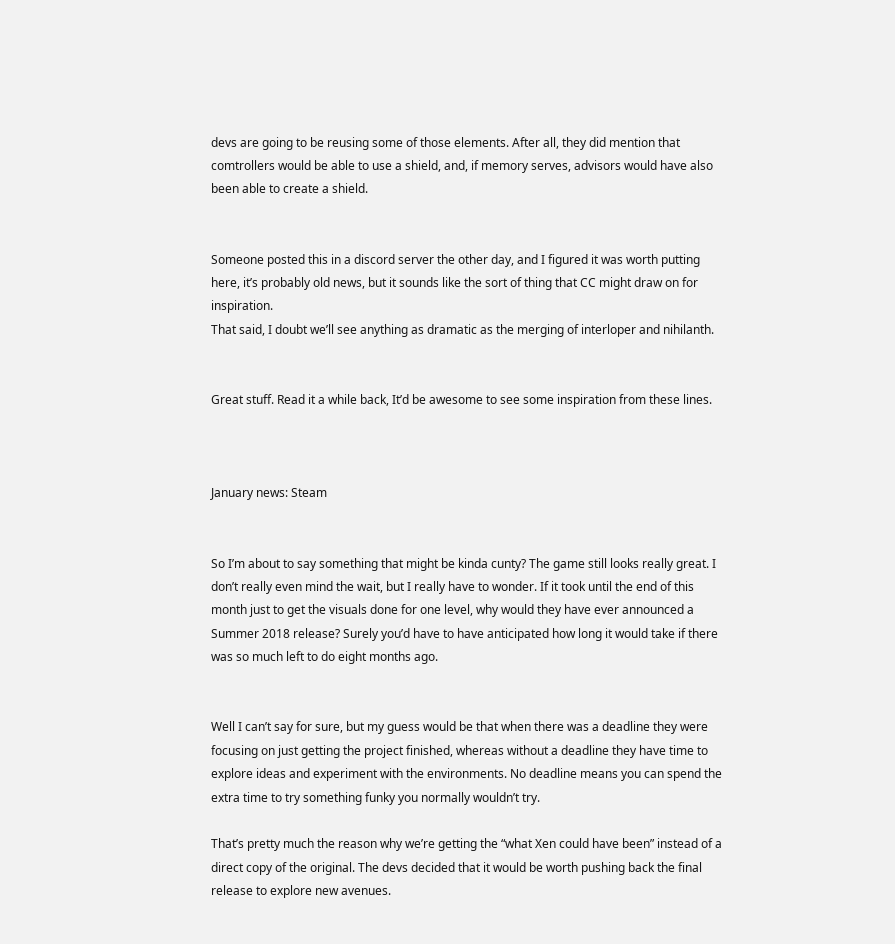devs are going to be reusing some of those elements. After all, they did mention that comtrollers would be able to use a shield, and, if memory serves, advisors would have also been able to create a shield.


Someone posted this in a discord server the other day, and I figured it was worth putting here, it’s probably old news, but it sounds like the sort of thing that CC might draw on for inspiration.
That said, I doubt we’ll see anything as dramatic as the merging of interloper and nihilanth.


Great stuff. Read it a while back, It’d be awesome to see some inspiration from these lines.



January news: Steam


So I’m about to say something that might be kinda cunty? The game still looks really great. I don’t really even mind the wait, but I really have to wonder. If it took until the end of this month just to get the visuals done for one level, why would they have ever announced a Summer 2018 release? Surely you’d have to have anticipated how long it would take if there was so much left to do eight months ago.


Well I can’t say for sure, but my guess would be that when there was a deadline they were focusing on just getting the project finished, whereas without a deadline they have time to explore ideas and experiment with the environments. No deadline means you can spend the extra time to try something funky you normally wouldn’t try.

That’s pretty much the reason why we’re getting the “what Xen could have been” instead of a direct copy of the original. The devs decided that it would be worth pushing back the final release to explore new avenues.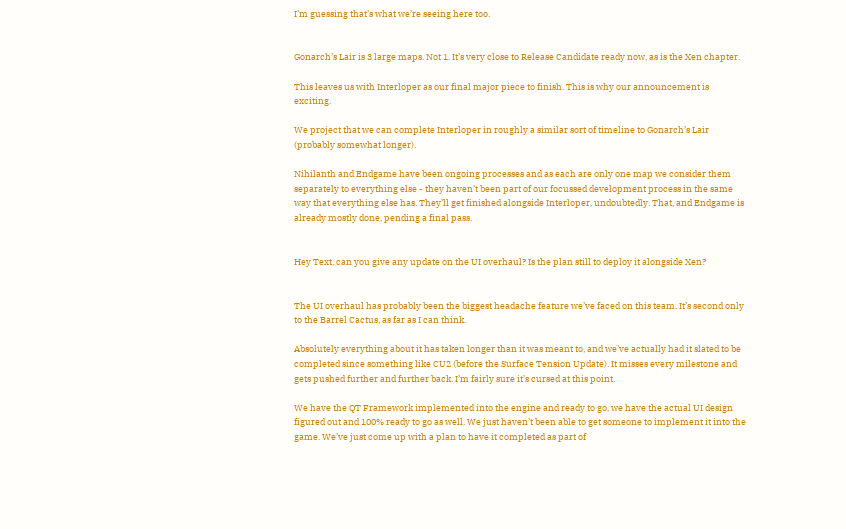I’m guessing that’s what we’re seeing here too.


Gonarch’s Lair is 3 large maps. Not 1. It’s very close to Release Candidate ready now, as is the Xen chapter.

This leaves us with Interloper as our final major piece to finish. This is why our announcement is exciting.

We project that we can complete Interloper in roughly a similar sort of timeline to Gonarch’s Lair (probably somewhat longer).

Nihilanth and Endgame have been ongoing processes and as each are only one map we consider them separately to everything else - they haven’t been part of our focussed development process in the same way that everything else has. They’ll get finished alongside Interloper, undoubtedly. That, and Endgame is already mostly done, pending a final pass.


Hey Text, can you give any update on the UI overhaul? Is the plan still to deploy it alongside Xen?


The UI overhaul has probably been the biggest headache feature we’ve faced on this team. It’s second only to the Barrel Cactus, as far as I can think.

Absolutely everything about it has taken longer than it was meant to, and we’ve actually had it slated to be completed since something like CU2 (before the Surface Tension Update). It misses every milestone and gets pushed further and further back. I’m fairly sure it’s cursed at this point.

We have the QT Framework implemented into the engine and ready to go, we have the actual UI design figured out and 100% ready to go as well. We just haven’t been able to get someone to implement it into the game. We’ve just come up with a plan to have it completed as part of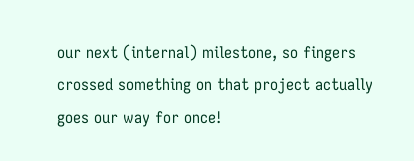our next (internal) milestone, so fingers crossed something on that project actually goes our way for once!